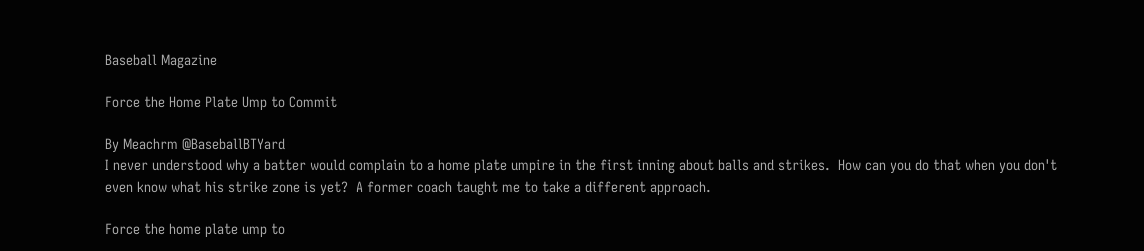Baseball Magazine

Force the Home Plate Ump to Commit

By Meachrm @BaseballBTYard
I never understood why a batter would complain to a home plate umpire in the first inning about balls and strikes.  How can you do that when you don't even know what his strike zone is yet?  A former coach taught me to take a different approach.

Force the home plate ump to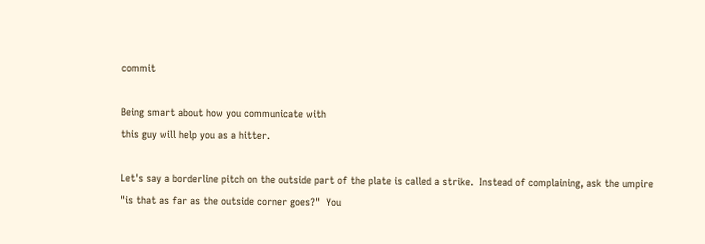commit

Being smart about how you communicate with
this guy will help you as a hitter.

Let's say a borderline pitch on the outside part of the plate is called a strike.  Instead of complaining, ask the umpire "is that as far as the outside corner goes?"  You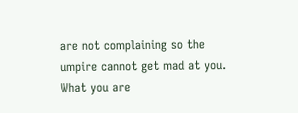are not complaining so the umpire cannot get mad at you.  What you are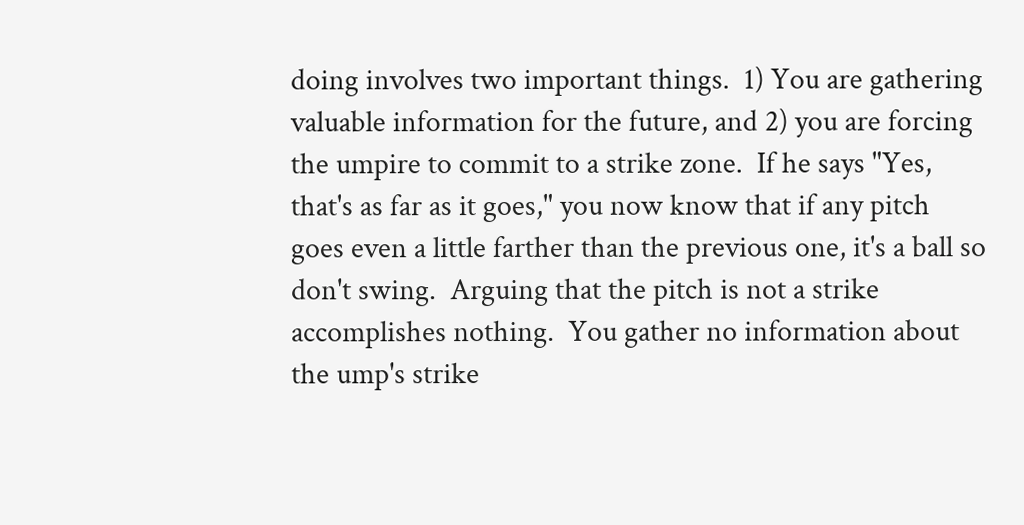doing involves two important things.  1) You are gathering valuable information for the future, and 2) you are forcing the umpire to commit to a strike zone.  If he says "Yes, that's as far as it goes," you now know that if any pitch goes even a little farther than the previous one, it's a ball so don't swing.  Arguing that the pitch is not a strike accomplishes nothing.  You gather no information about the ump's strike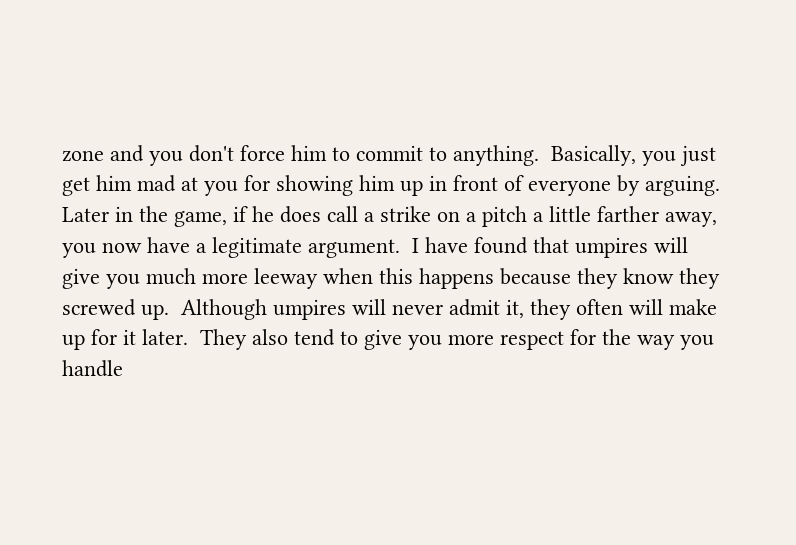zone and you don't force him to commit to anything.  Basically, you just get him mad at you for showing him up in front of everyone by arguing.
Later in the game, if he does call a strike on a pitch a little farther away, you now have a legitimate argument.  I have found that umpires will give you much more leeway when this happens because they know they screwed up.  Although umpires will never admit it, they often will make up for it later.  They also tend to give you more respect for the way you handle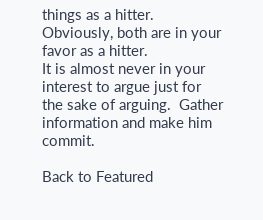things as a hitter.  Obviously, both are in your favor as a hitter.
It is almost never in your interest to argue just for the sake of arguing.  Gather information and make him commit.

Back to Featured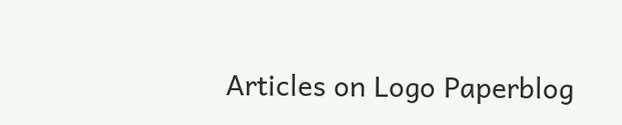Articles on Logo Paperblog